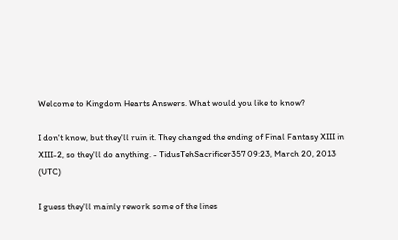Welcome to Kingdom Hearts Answers. What would you like to know?

I don't know, but they'll ruin it. They changed the ending of Final Fantasy XIII in XIII-2, so they'll do anything. - TidusTehSacrificer357 09:23, March 20, 2013 (UTC)

I guess they'll mainly rework some of the lines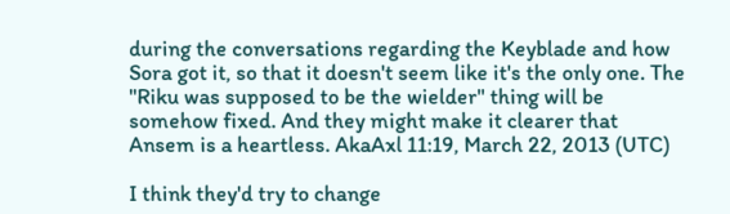during the conversations regarding the Keyblade and how Sora got it, so that it doesn't seem like it's the only one. The "Riku was supposed to be the wielder" thing will be somehow fixed. And they might make it clearer that Ansem is a heartless. AkaAxl 11:19, March 22, 2013 (UTC)

I think they'd try to change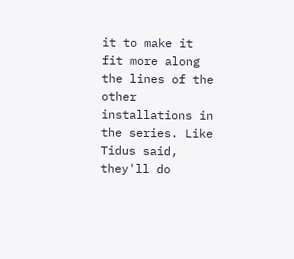it to make it fit more along the lines of the other installations in the series. Like Tidus said, they'll do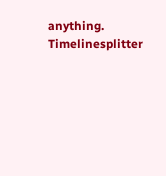anything.  Timelinesplitter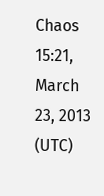Chaos 15:21, March 23, 2013 (UTC)